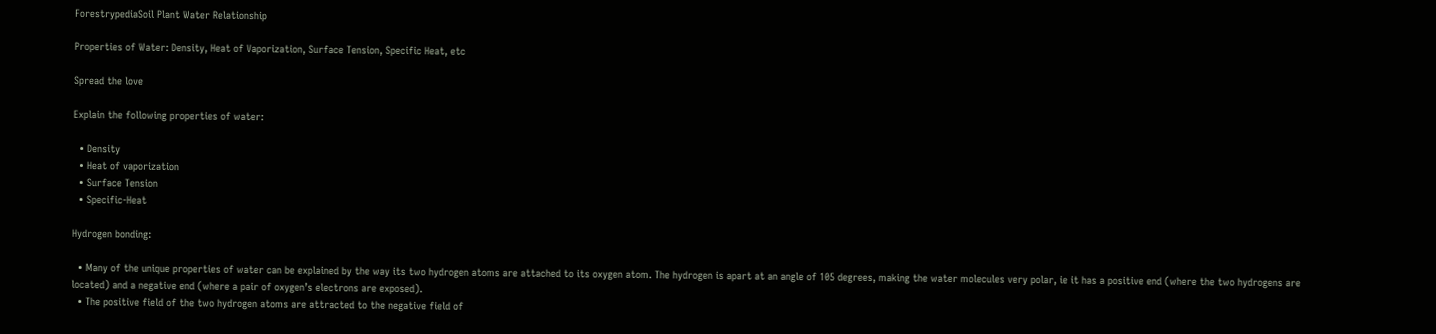ForestrypediaSoil Plant Water Relationship

Properties of Water: Density, Heat of Vaporization, Surface Tension, Specific Heat, etc

Spread the love

Explain the following properties of water:

  • Density
  • Heat of vaporization
  • Surface Tension
  • Specific-Heat

Hydrogen bonding:

  • Many of the unique properties of water can be explained by the way its two hydrogen atoms are attached to its oxygen atom. The hydrogen is apart at an angle of 105 degrees, making the water molecules very polar, ie it has a positive end (where the two hydrogens are located) and a negative end (where a pair of oxygen’s electrons are exposed).
  • The positive field of the two hydrogen atoms are attracted to the negative field of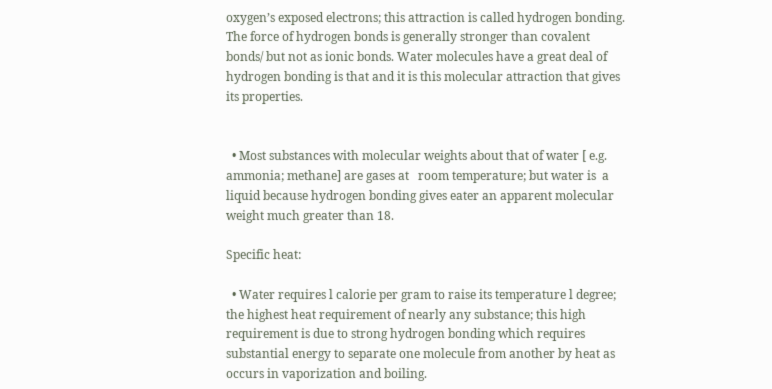oxygen’s exposed electrons; this attraction is called hydrogen bonding. The force of hydrogen bonds is generally stronger than covalent bonds/ but not as ionic bonds. Water molecules have a great deal of hydrogen bonding is that and it is this molecular attraction that gives its properties.


  • Most substances with molecular weights about that of water [ e.g. ammonia; methane] are gases at   room temperature; but water is  a liquid because hydrogen bonding gives eater an apparent molecular weight much greater than 18.

Specific heat:

  • Water requires l calorie per gram to raise its temperature l degree; the highest heat requirement of nearly any substance; this high requirement is due to strong hydrogen bonding which requires substantial energy to separate one molecule from another by heat as occurs in vaporization and boiling.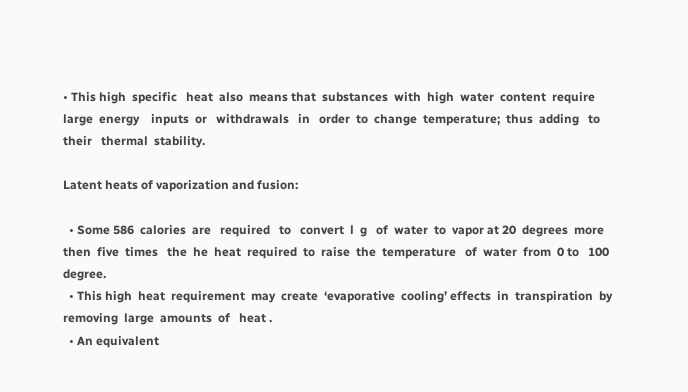• This high  specific   heat  also  means that  substances  with  high  water  content  require large  energy    inputs  or   withdrawals   in   order  to  change  temperature;  thus  adding   to  their   thermal  stability.

Latent heats of vaporization and fusion:

  • Some 586  calories  are   required   to   convert  l  g   of  water  to  vapor at 20  degrees  more then  five  times   the  he  heat  required  to  raise  the  temperature   of  water  from  0 to   100 degree.
  • This high  heat  requirement  may  create  ‘evaporative  cooling’ effects  in  transpiration  by removing  large  amounts  of   heat .
  • An equivalent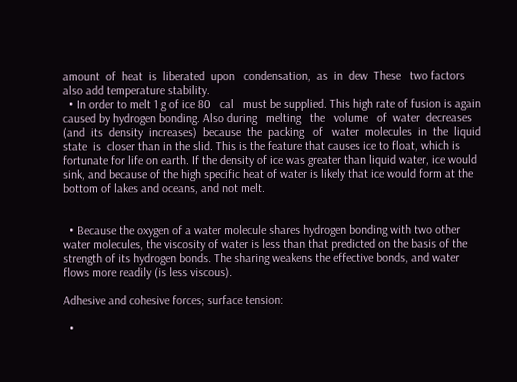amount  of  heat  is  liberated  upon   condensation,  as  in  dew  These   two factors also add temperature stability.
  • In order to melt 1 g of ice 80   cal   must be supplied. This high rate of fusion is again caused by hydrogen bonding. Also during   melting   the   volume   of  water  decreases (and  its  density  increases)  because  the  packing   of   water  molecules  in  the  liquid  state  is  closer than in the slid. This is the feature that causes ice to float, which is fortunate for life on earth. If the density of ice was greater than liquid water, ice would sink, and because of the high specific heat of water is likely that ice would form at the bottom of lakes and oceans, and not melt.


  • Because the oxygen of a water molecule shares hydrogen bonding with two other water molecules, the viscosity of water is less than that predicted on the basis of the strength of its hydrogen bonds. The sharing weakens the effective bonds, and water flows more readily (is less viscous).

Adhesive and cohesive forces; surface tension:

  •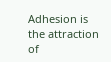Adhesion is the attraction of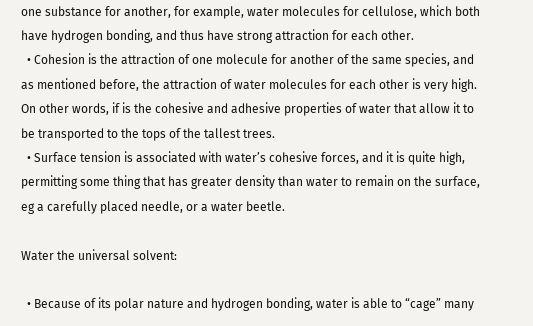one substance for another, for example, water molecules for cellulose, which both have hydrogen bonding, and thus have strong attraction for each other.
  • Cohesion is the attraction of one molecule for another of the same species, and as mentioned before, the attraction of water molecules for each other is very high. On other words, if is the cohesive and adhesive properties of water that allow it to be transported to the tops of the tallest trees.
  • Surface tension is associated with water’s cohesive forces, and it is quite high, permitting some thing that has greater density than water to remain on the surface, eg a carefully placed needle, or a water beetle.

Water the universal solvent:

  • Because of its polar nature and hydrogen bonding, water is able to “cage” many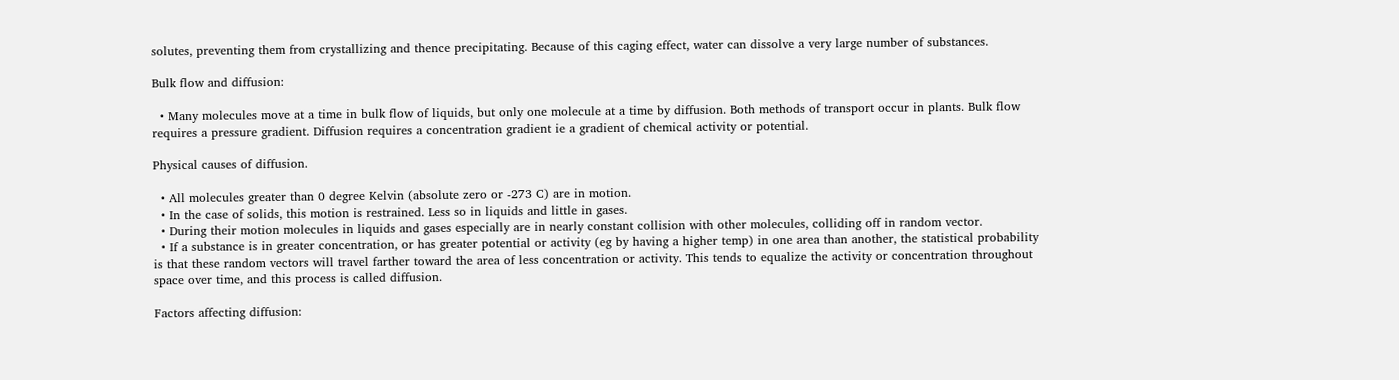solutes, preventing them from crystallizing and thence precipitating. Because of this caging effect, water can dissolve a very large number of substances.

Bulk flow and diffusion:

  • Many molecules move at a time in bulk flow of liquids, but only one molecule at a time by diffusion. Both methods of transport occur in plants. Bulk flow requires a pressure gradient. Diffusion requires a concentration gradient ie a gradient of chemical activity or potential.

Physical causes of diffusion.

  • All molecules greater than 0 degree Kelvin (absolute zero or -273 C) are in motion.
  • In the case of solids, this motion is restrained. Less so in liquids and little in gases.
  • During their motion molecules in liquids and gases especially are in nearly constant collision with other molecules, colliding off in random vector.
  • If a substance is in greater concentration, or has greater potential or activity (eg by having a higher temp) in one area than another, the statistical probability is that these random vectors will travel farther toward the area of less concentration or activity. This tends to equalize the activity or concentration throughout space over time, and this process is called diffusion.

Factors affecting diffusion: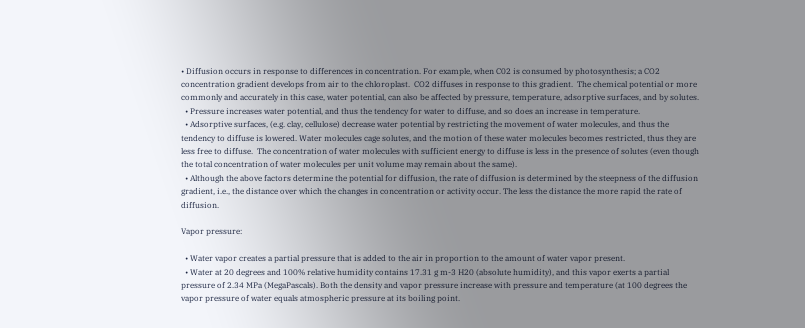• Diffusion occurs in response to differences in concentration. For example, when C02 is consumed by photosynthesis; a CO2 concentration gradient develops from air to the chloroplast.  CO2 diffuses in response to this gradient.  The chemical potential or more commonly and accurately in this case, water potential, can also be affected by pressure, temperature, adsorptive surfaces, and by solutes.
  • Pressure increases water potential, and thus the tendency for water to diffuse, and so does an increase in temperature.
  • Adsorptive surfaces, (e.g. clay, cellulose) decrease water potential by restricting the movement of water molecules, and thus the tendency to diffuse is lowered. Water molecules cage solutes, and the motion of these water molecules becomes restricted, thus they are less free to diffuse.  The concentration of water molecules with sufficient energy to diffuse is less in the presence of solutes (even though the total concentration of water molecules per unit volume may remain about the same).
  • Although the above factors determine the potential for diffusion, the rate of diffusion is determined by the steepness of the diffusion gradient, i.e., the distance over which the changes in concentration or activity occur. The less the distance the more rapid the rate of diffusion.

Vapor pressure:

  • Water vapor creates a partial pressure that is added to the air in proportion to the amount of water vapor present.
  • Water at 20 degrees and 100% relative humidity contains 17.31 g m-3 H20 (absolute humidity), and this vapor exerts a partial pressure of 2.34 MPa (MegaPascals). Both the density and vapor pressure increase with pressure and temperature (at 100 degrees the vapor pressure of water equals atmospheric pressure at its boiling point.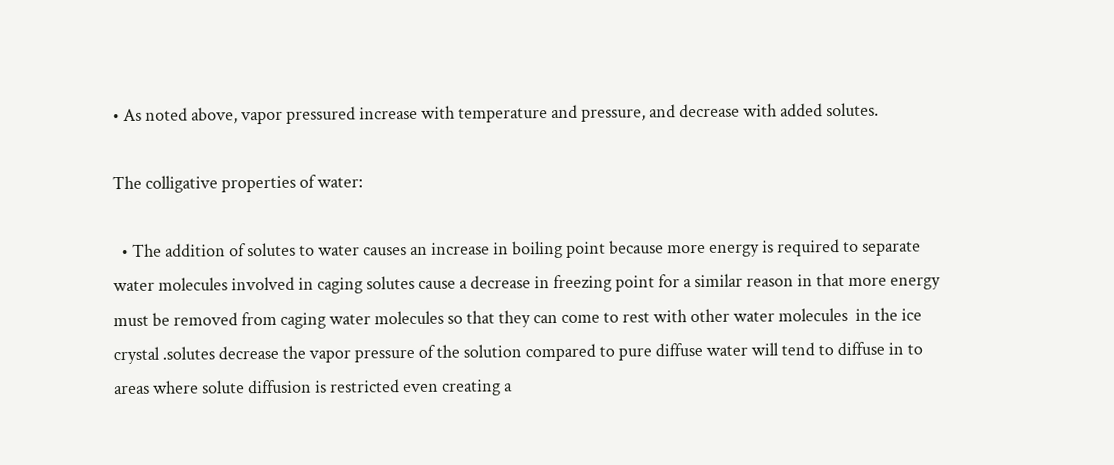• As noted above, vapor pressured increase with temperature and pressure, and decrease with added solutes.

The colligative properties of water:

  • The addition of solutes to water causes an increase in boiling point because more energy is required to separate water molecules involved in caging solutes cause a decrease in freezing point for a similar reason in that more energy must be removed from caging water molecules so that they can come to rest with other water molecules  in the ice crystal .solutes decrease the vapor pressure of the solution compared to pure diffuse water will tend to diffuse in to areas where solute diffusion is restricted even creating a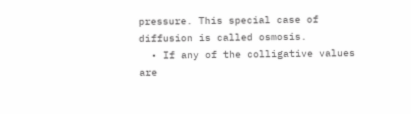pressure. This special case of diffusion is called osmosis.
  • If any of the colligative values are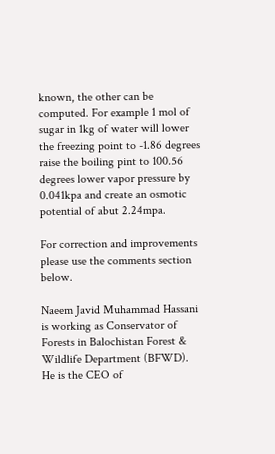known, the other can be computed. For example 1 mol of sugar in 1kg of water will lower the freezing point to -1.86 degrees raise the boiling pint to 100.56 degrees lower vapor pressure by 0.041kpa and create an osmotic potential of abut 2.24mpa.

For correction and improvements please use the comments section below.

Naeem Javid Muhammad Hassani is working as Conservator of Forests in Balochistan Forest & Wildlife Department (BFWD). He is the CEO of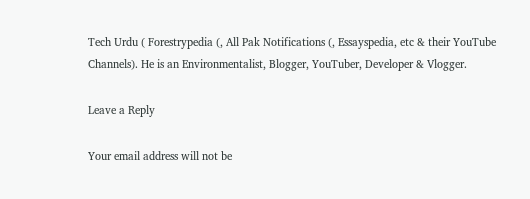Tech Urdu ( Forestrypedia (, All Pak Notifications (, Essayspedia, etc & their YouTube Channels). He is an Environmentalist, Blogger, YouTuber, Developer & Vlogger.

Leave a Reply

Your email address will not be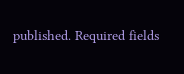published. Required fields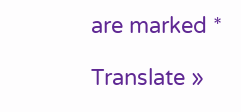are marked *

Translate »